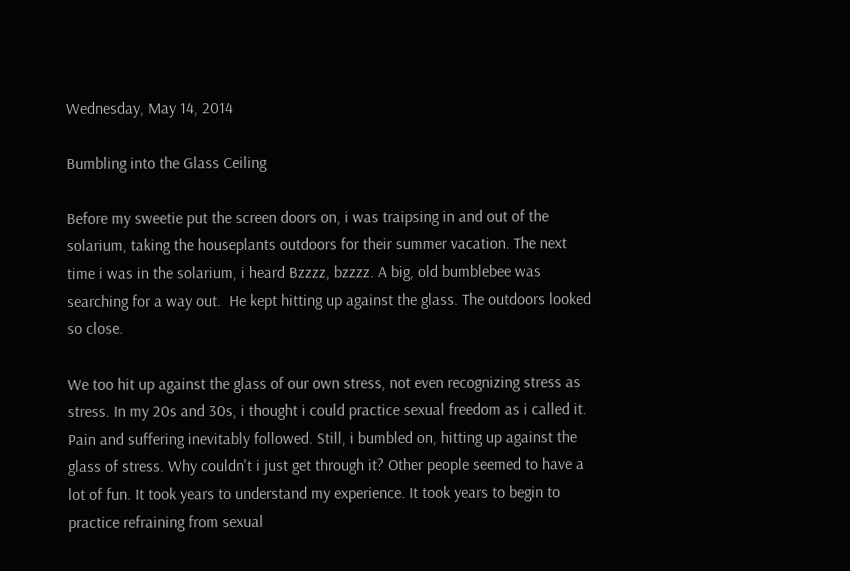Wednesday, May 14, 2014

Bumbling into the Glass Ceiling

Before my sweetie put the screen doors on, i was traipsing in and out of the solarium, taking the houseplants outdoors for their summer vacation. The next time i was in the solarium, i heard Bzzzz, bzzzz. A big, old bumblebee was searching for a way out.  He kept hitting up against the glass. The outdoors looked so close.

We too hit up against the glass of our own stress, not even recognizing stress as stress. In my 20s and 30s, i thought i could practice sexual freedom as i called it. Pain and suffering inevitably followed. Still, i bumbled on, hitting up against the glass of stress. Why couldn't i just get through it? Other people seemed to have a lot of fun. It took years to understand my experience. It took years to begin to practice refraining from sexual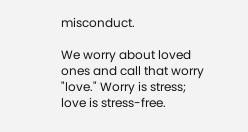misconduct.

We worry about loved ones and call that worry "love." Worry is stress; love is stress-free.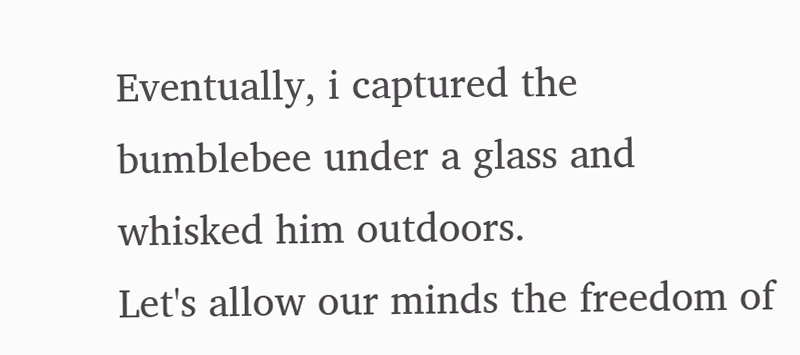Eventually, i captured the bumblebee under a glass and whisked him outdoors.
Let's allow our minds the freedom of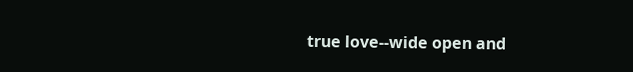true love--wide open and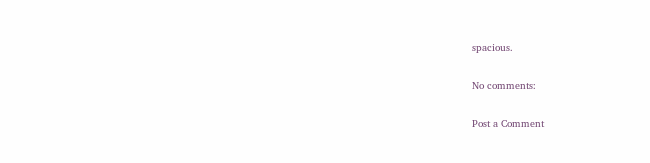spacious.

No comments:

Post a Comment